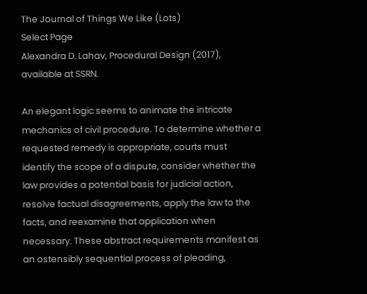The Journal of Things We Like (Lots)
Select Page
Alexandra D. Lahav, Procedural Design (2017), available at SSRN.

An elegant logic seems to animate the intricate mechanics of civil procedure. To determine whether a requested remedy is appropriate, courts must identify the scope of a dispute, consider whether the law provides a potential basis for judicial action, resolve factual disagreements, apply the law to the facts, and reexamine that application when necessary. These abstract requirements manifest as an ostensibly sequential process of pleading,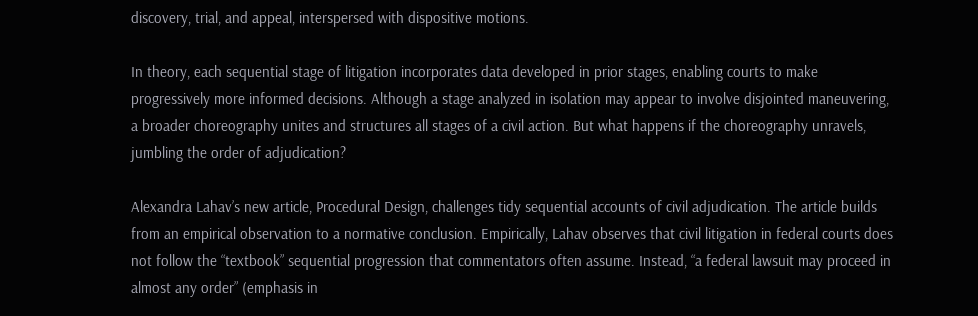discovery, trial, and appeal, interspersed with dispositive motions.

In theory, each sequential stage of litigation incorporates data developed in prior stages, enabling courts to make progressively more informed decisions. Although a stage analyzed in isolation may appear to involve disjointed maneuvering, a broader choreography unites and structures all stages of a civil action. But what happens if the choreography unravels, jumbling the order of adjudication?

Alexandra Lahav’s new article, Procedural Design, challenges tidy sequential accounts of civil adjudication. The article builds from an empirical observation to a normative conclusion. Empirically, Lahav observes that civil litigation in federal courts does not follow the “textbook” sequential progression that commentators often assume. Instead, “a federal lawsuit may proceed in almost any order” (emphasis in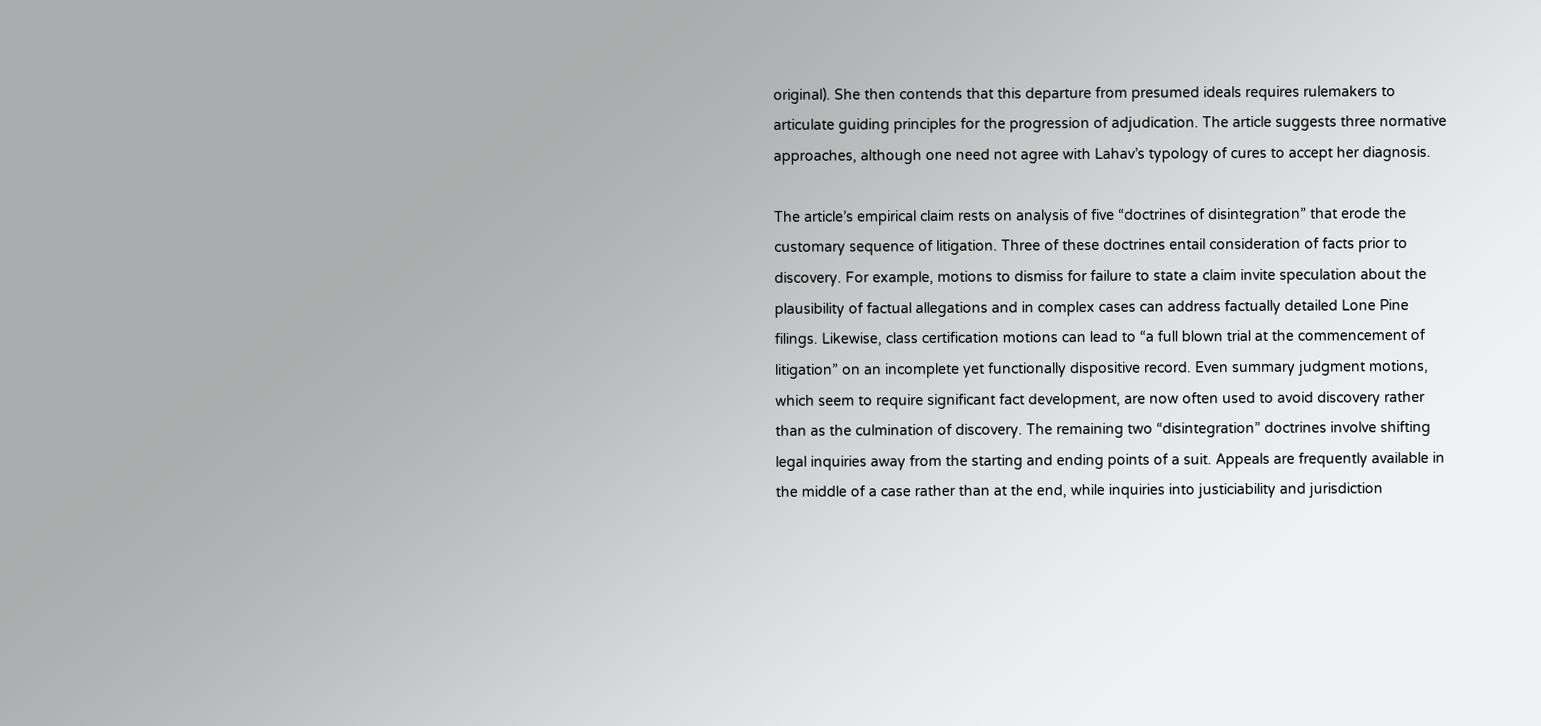original). She then contends that this departure from presumed ideals requires rulemakers to articulate guiding principles for the progression of adjudication. The article suggests three normative approaches, although one need not agree with Lahav’s typology of cures to accept her diagnosis.

The article’s empirical claim rests on analysis of five “doctrines of disintegration” that erode the customary sequence of litigation. Three of these doctrines entail consideration of facts prior to discovery. For example, motions to dismiss for failure to state a claim invite speculation about the plausibility of factual allegations and in complex cases can address factually detailed Lone Pine filings. Likewise, class certification motions can lead to “a full blown trial at the commencement of litigation” on an incomplete yet functionally dispositive record. Even summary judgment motions, which seem to require significant fact development, are now often used to avoid discovery rather than as the culmination of discovery. The remaining two “disintegration” doctrines involve shifting legal inquiries away from the starting and ending points of a suit. Appeals are frequently available in the middle of a case rather than at the end, while inquiries into justiciability and jurisdiction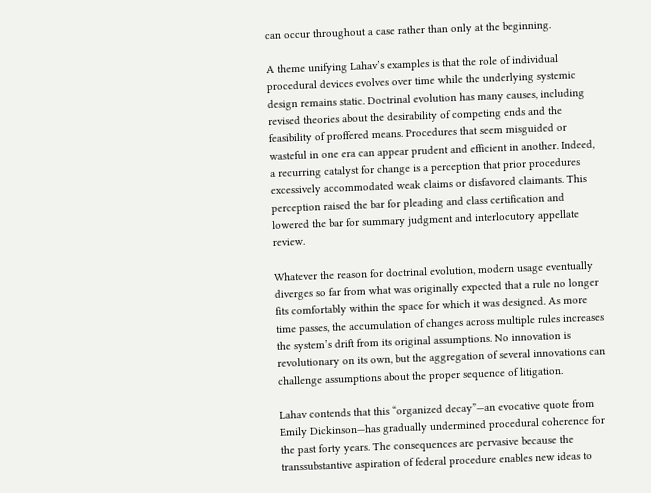can occur throughout a case rather than only at the beginning.

A theme unifying Lahav’s examples is that the role of individual procedural devices evolves over time while the underlying systemic design remains static. Doctrinal evolution has many causes, including revised theories about the desirability of competing ends and the feasibility of proffered means. Procedures that seem misguided or wasteful in one era can appear prudent and efficient in another. Indeed, a recurring catalyst for change is a perception that prior procedures excessively accommodated weak claims or disfavored claimants. This perception raised the bar for pleading and class certification and lowered the bar for summary judgment and interlocutory appellate review.

Whatever the reason for doctrinal evolution, modern usage eventually diverges so far from what was originally expected that a rule no longer fits comfortably within the space for which it was designed. As more time passes, the accumulation of changes across multiple rules increases the system’s drift from its original assumptions. No innovation is revolutionary on its own, but the aggregation of several innovations can challenge assumptions about the proper sequence of litigation.

Lahav contends that this “organized decay”—an evocative quote from Emily Dickinson—has gradually undermined procedural coherence for the past forty years. The consequences are pervasive because the transsubstantive aspiration of federal procedure enables new ideas to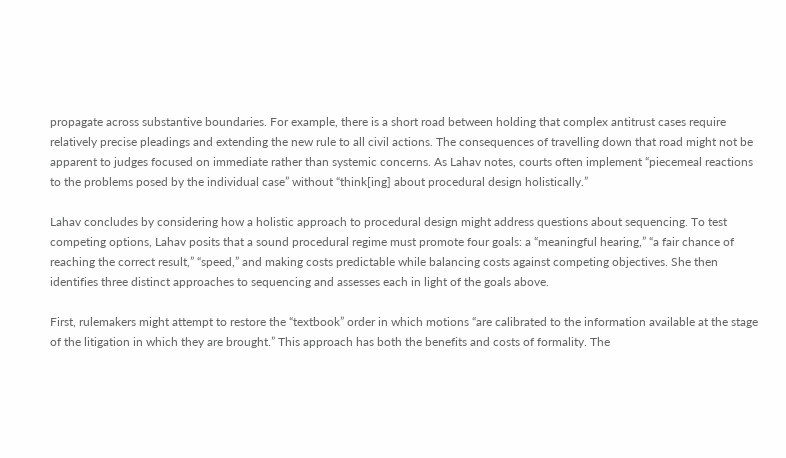propagate across substantive boundaries. For example, there is a short road between holding that complex antitrust cases require relatively precise pleadings and extending the new rule to all civil actions. The consequences of travelling down that road might not be apparent to judges focused on immediate rather than systemic concerns. As Lahav notes, courts often implement “piecemeal reactions to the problems posed by the individual case” without “think[ing] about procedural design holistically.”

Lahav concludes by considering how a holistic approach to procedural design might address questions about sequencing. To test competing options, Lahav posits that a sound procedural regime must promote four goals: a “meaningful hearing,” “a fair chance of reaching the correct result,” “speed,” and making costs predictable while balancing costs against competing objectives. She then identifies three distinct approaches to sequencing and assesses each in light of the goals above.

First, rulemakers might attempt to restore the “textbook” order in which motions “are calibrated to the information available at the stage of the litigation in which they are brought.” This approach has both the benefits and costs of formality. The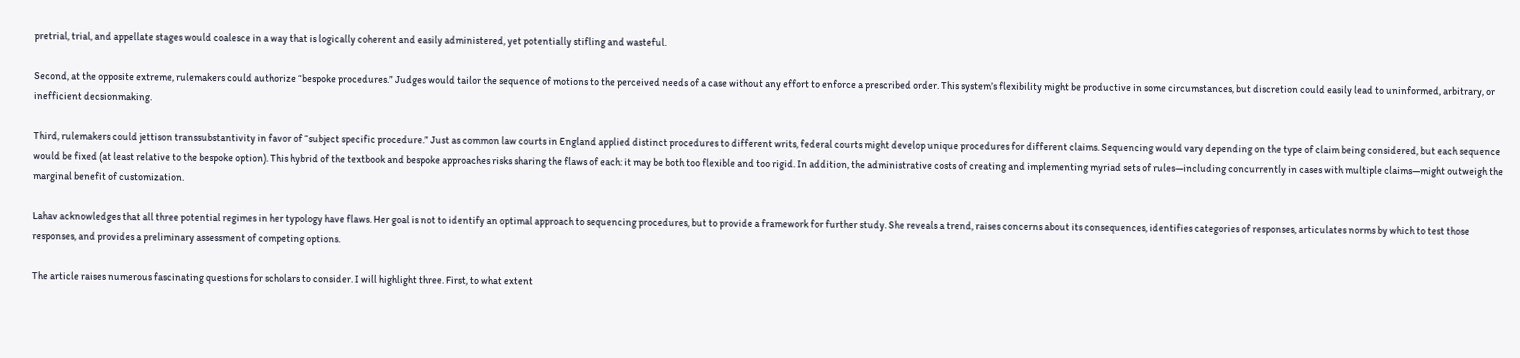pretrial, trial, and appellate stages would coalesce in a way that is logically coherent and easily administered, yet potentially stifling and wasteful.

Second, at the opposite extreme, rulemakers could authorize “bespoke procedures.” Judges would tailor the sequence of motions to the perceived needs of a case without any effort to enforce a prescribed order. This system’s flexibility might be productive in some circumstances, but discretion could easily lead to uninformed, arbitrary, or inefficient decsionmaking.

Third, rulemakers could jettison transsubstantivity in favor of “subject specific procedure.” Just as common law courts in England applied distinct procedures to different writs, federal courts might develop unique procedures for different claims. Sequencing would vary depending on the type of claim being considered, but each sequence would be fixed (at least relative to the bespoke option). This hybrid of the textbook and bespoke approaches risks sharing the flaws of each: it may be both too flexible and too rigid. In addition, the administrative costs of creating and implementing myriad sets of rules—including concurrently in cases with multiple claims—might outweigh the marginal benefit of customization.

Lahav acknowledges that all three potential regimes in her typology have flaws. Her goal is not to identify an optimal approach to sequencing procedures, but to provide a framework for further study. She reveals a trend, raises concerns about its consequences, identifies categories of responses, articulates norms by which to test those responses, and provides a preliminary assessment of competing options.

The article raises numerous fascinating questions for scholars to consider. I will highlight three. First, to what extent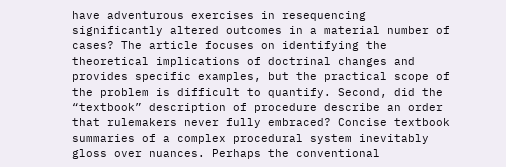have adventurous exercises in resequencing significantly altered outcomes in a material number of cases? The article focuses on identifying the theoretical implications of doctrinal changes and provides specific examples, but the practical scope of the problem is difficult to quantify. Second, did the “textbook” description of procedure describe an order that rulemakers never fully embraced? Concise textbook summaries of a complex procedural system inevitably gloss over nuances. Perhaps the conventional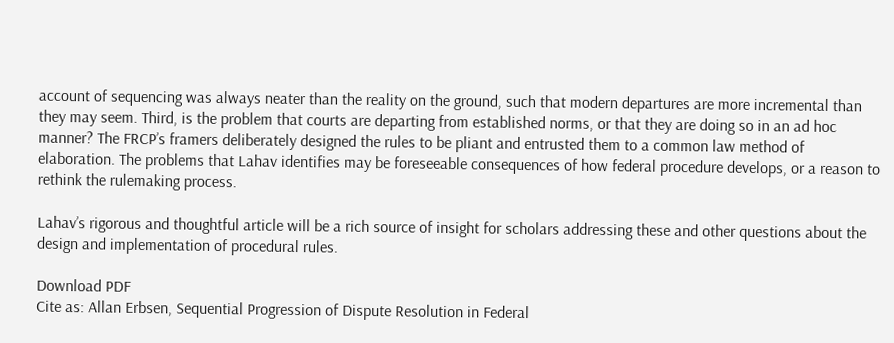account of sequencing was always neater than the reality on the ground, such that modern departures are more incremental than they may seem. Third, is the problem that courts are departing from established norms, or that they are doing so in an ad hoc manner? The FRCP’s framers deliberately designed the rules to be pliant and entrusted them to a common law method of elaboration. The problems that Lahav identifies may be foreseeable consequences of how federal procedure develops, or a reason to rethink the rulemaking process.

Lahav’s rigorous and thoughtful article will be a rich source of insight for scholars addressing these and other questions about the design and implementation of procedural rules.

Download PDF
Cite as: Allan Erbsen, Sequential Progression of Dispute Resolution in Federal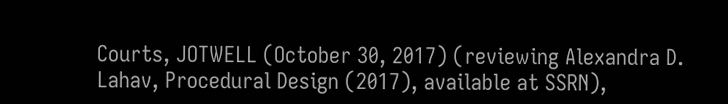Courts, JOTWELL (October 30, 2017) (reviewing Alexandra D. Lahav, Procedural Design (2017), available at SSRN),